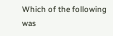Which of the following was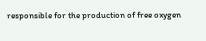responsible for the production of free oxygen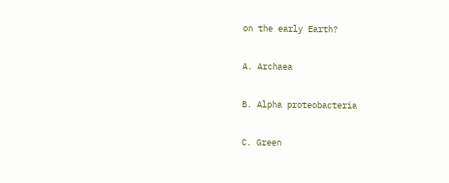on the early Earth?

A. Archaea

B. Alpha proteobacteria

C. Green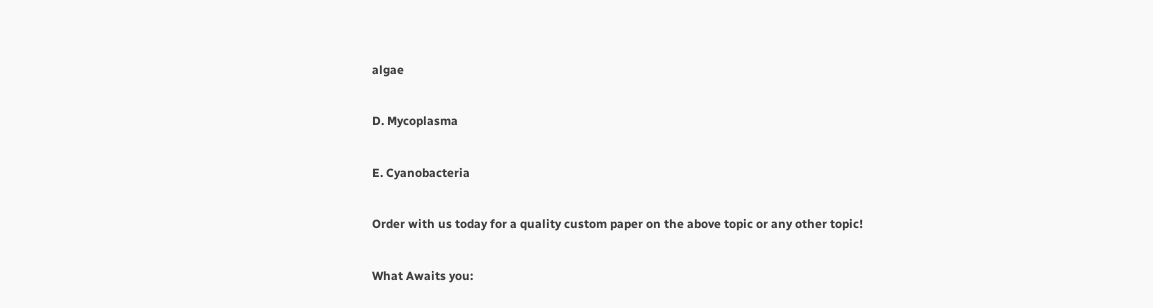algae

D. Mycoplasma

E. Cyanobacteria

Order with us today for a quality custom paper on the above topic or any other topic!

What Awaits you: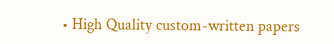• High Quality custom-written papers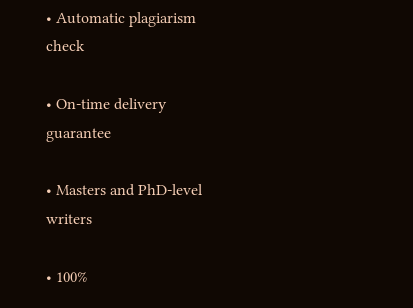• Automatic plagiarism check

• On-time delivery guarantee

• Masters and PhD-level writers

• 100%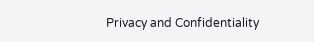Privacy and Confidentiality